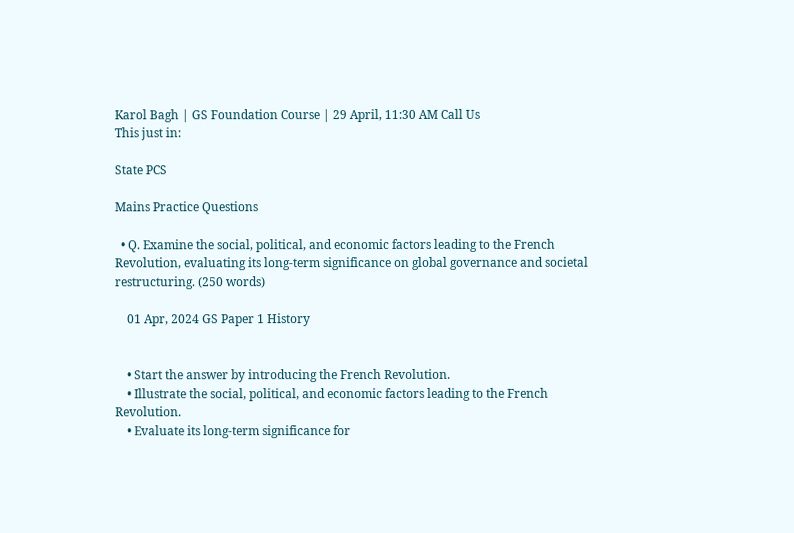Karol Bagh | GS Foundation Course | 29 April, 11:30 AM Call Us
This just in:

State PCS

Mains Practice Questions

  • Q. Examine the social, political, and economic factors leading to the French Revolution, evaluating its long-term significance on global governance and societal restructuring. (250 words)

    01 Apr, 2024 GS Paper 1 History


    • Start the answer by introducing the French Revolution.
    • Illustrate the social, political, and economic factors leading to the French Revolution.
    • Evaluate its long-term significance for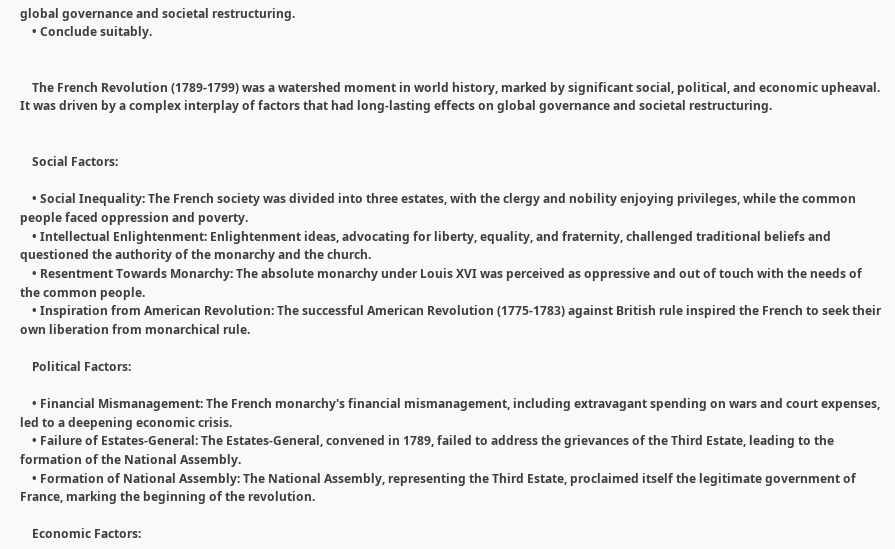global governance and societal restructuring.
    • Conclude suitably.


    The French Revolution (1789-1799) was a watershed moment in world history, marked by significant social, political, and economic upheaval. It was driven by a complex interplay of factors that had long-lasting effects on global governance and societal restructuring.


    Social Factors:

    • Social Inequality: The French society was divided into three estates, with the clergy and nobility enjoying privileges, while the common people faced oppression and poverty.
    • Intellectual Enlightenment: Enlightenment ideas, advocating for liberty, equality, and fraternity, challenged traditional beliefs and questioned the authority of the monarchy and the church.
    • Resentment Towards Monarchy: The absolute monarchy under Louis XVI was perceived as oppressive and out of touch with the needs of the common people.
    • Inspiration from American Revolution: The successful American Revolution (1775-1783) against British rule inspired the French to seek their own liberation from monarchical rule.

    Political Factors:

    • Financial Mismanagement: The French monarchy's financial mismanagement, including extravagant spending on wars and court expenses, led to a deepening economic crisis.
    • Failure of Estates-General: The Estates-General, convened in 1789, failed to address the grievances of the Third Estate, leading to the formation of the National Assembly.
    • Formation of National Assembly: The National Assembly, representing the Third Estate, proclaimed itself the legitimate government of France, marking the beginning of the revolution.

    Economic Factors: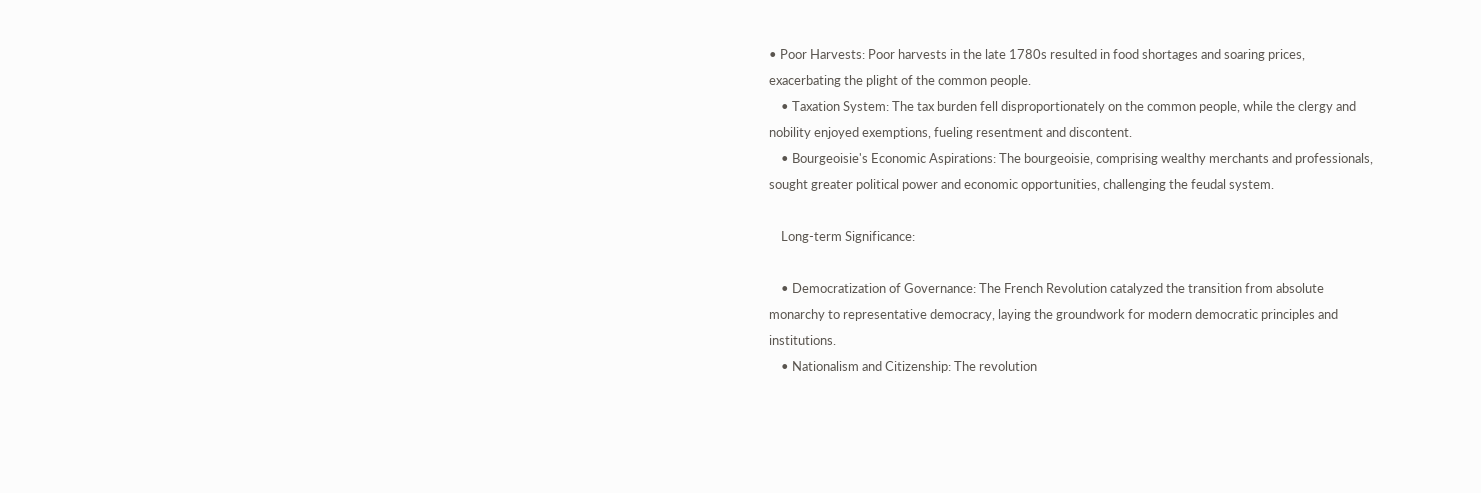• Poor Harvests: Poor harvests in the late 1780s resulted in food shortages and soaring prices, exacerbating the plight of the common people.
    • Taxation System: The tax burden fell disproportionately on the common people, while the clergy and nobility enjoyed exemptions, fueling resentment and discontent.
    • Bourgeoisie's Economic Aspirations: The bourgeoisie, comprising wealthy merchants and professionals, sought greater political power and economic opportunities, challenging the feudal system.

    Long-term Significance:

    • Democratization of Governance: The French Revolution catalyzed the transition from absolute monarchy to representative democracy, laying the groundwork for modern democratic principles and institutions.
    • Nationalism and Citizenship: The revolution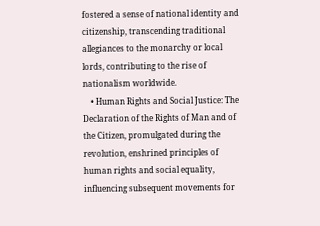fostered a sense of national identity and citizenship, transcending traditional allegiances to the monarchy or local lords, contributing to the rise of nationalism worldwide.
    • Human Rights and Social Justice: The Declaration of the Rights of Man and of the Citizen, promulgated during the revolution, enshrined principles of human rights and social equality, influencing subsequent movements for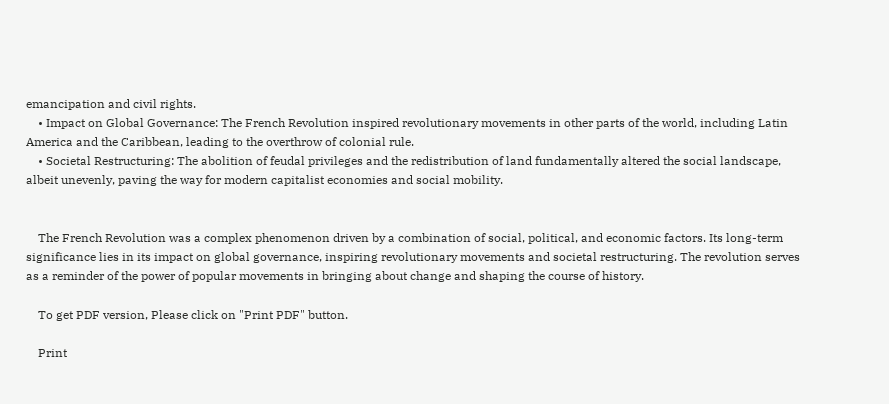emancipation and civil rights.
    • Impact on Global Governance: The French Revolution inspired revolutionary movements in other parts of the world, including Latin America and the Caribbean, leading to the overthrow of colonial rule.
    • Societal Restructuring: The abolition of feudal privileges and the redistribution of land fundamentally altered the social landscape, albeit unevenly, paving the way for modern capitalist economies and social mobility.


    The French Revolution was a complex phenomenon driven by a combination of social, political, and economic factors. Its long-term significance lies in its impact on global governance, inspiring revolutionary movements and societal restructuring. The revolution serves as a reminder of the power of popular movements in bringing about change and shaping the course of history.

    To get PDF version, Please click on "Print PDF" button.

    Print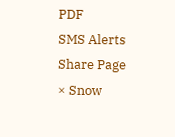PDF
SMS Alerts
Share Page
× Snow